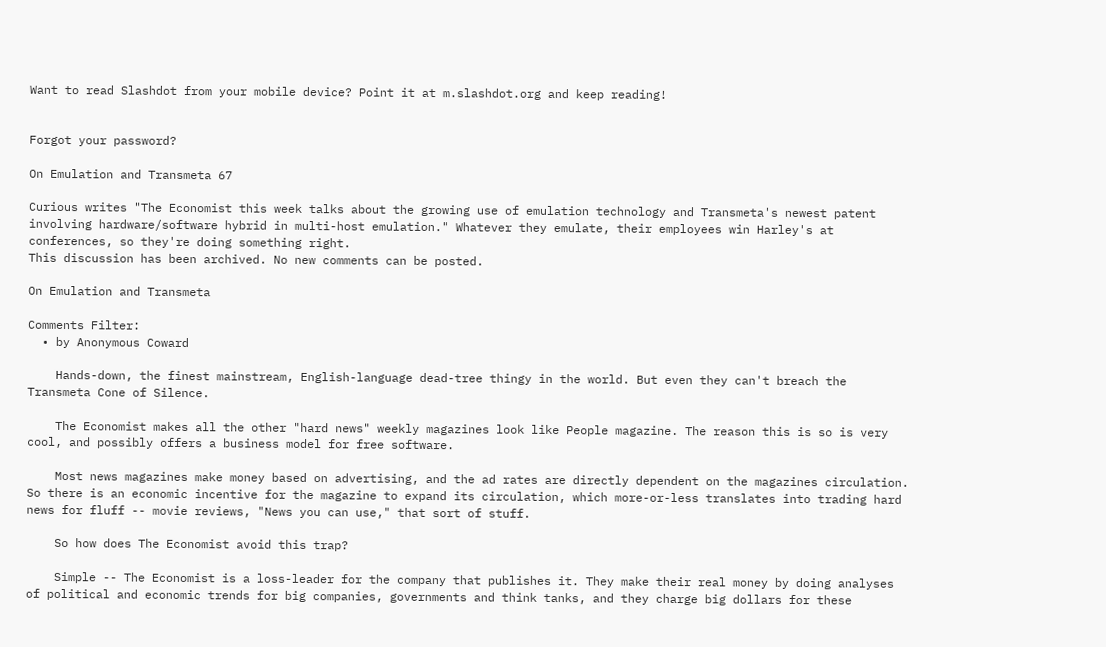Want to read Slashdot from your mobile device? Point it at m.slashdot.org and keep reading!


Forgot your password?

On Emulation and Transmeta 67

Curious writes "The Economist this week talks about the growing use of emulation technology and Transmeta's newest patent involving hardware/software hybrid in multi-host emulation." Whatever they emulate, their employees win Harley's at conferences, so they're doing something right.
This discussion has been archived. No new comments can be posted.

On Emulation and Transmeta

Comments Filter:
  • by Anonymous Coward

    Hands-down, the finest mainstream, English-language dead-tree thingy in the world. But even they can't breach the Transmeta Cone of Silence.

    The Economist makes all the other "hard news" weekly magazines look like People magazine. The reason this is so is very cool, and possibly offers a business model for free software.

    Most news magazines make money based on advertising, and the ad rates are directly dependent on the magazines circulation. So there is an economic incentive for the magazine to expand its circulation, which more-or-less translates into trading hard news for fluff -- movie reviews, "News you can use," that sort of stuff.

    So how does The Economist avoid this trap?

    Simple -- The Economist is a loss-leader for the company that publishes it. They make their real money by doing analyses of political and economic trends for big companies, governments and think tanks, and they charge big dollars for these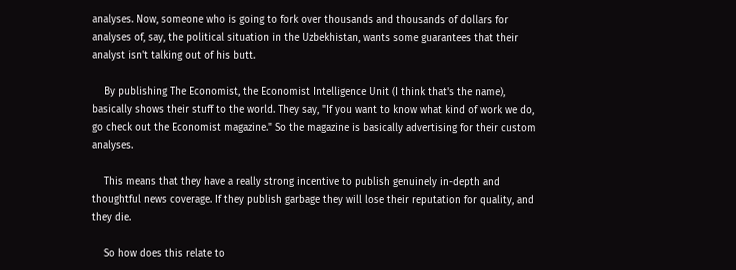analyses. Now, someone who is going to fork over thousands and thousands of dollars for analyses of, say, the political situation in the Uzbekhistan, wants some guarantees that their analyst isn't talking out of his butt.

    By publishing The Economist, the Economist Intelligence Unit (I think that's the name), basically shows their stuff to the world. They say, "If you want to know what kind of work we do, go check out the Economist magazine." So the magazine is basically advertising for their custom analyses.

    This means that they have a really strong incentive to publish genuinely in-depth and thoughtful news coverage. If they publish garbage they will lose their reputation for quality, and they die.

    So how does this relate to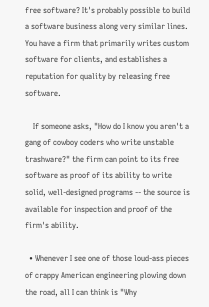free software? It's probably possible to build a software business along very similar lines. You have a firm that primarily writes custom software for clients, and establishes a reputation for quality by releasing free software.

    If someone asks, "How do I know you aren't a gang of cowboy coders who write unstable trashware?" the firm can point to its free software as proof of its ability to write solid, well-designed programs -- the source is available for inspection and proof of the firm's ability.

  • Whenever I see one of those loud-ass pieces of crappy American engineering plowing down the road, all I can think is "Why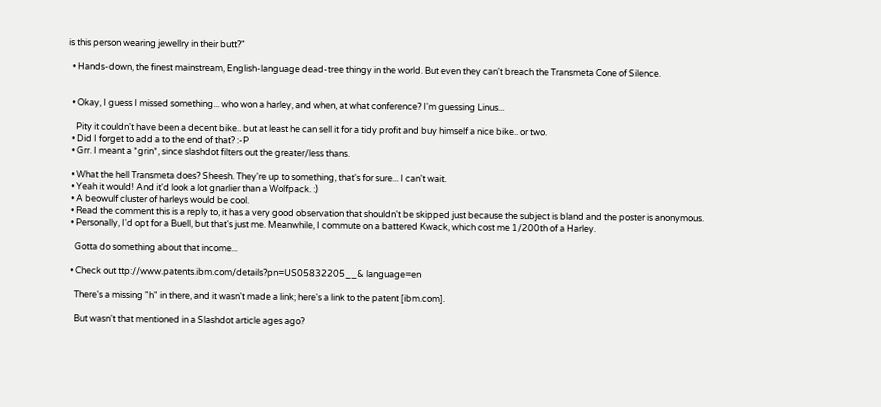is this person wearing jewellry in their butt?"

  • Hands-down, the finest mainstream, English-language dead-tree thingy in the world. But even they can't breach the Transmeta Cone of Silence.


  • Okay, I guess I missed something... who won a harley, and when, at what conference? I'm guessing Linus...

    Pity it couldn't have been a decent bike.. but at least he can sell it for a tidy profit and buy himself a nice bike.. or two.
  • Did I forget to add a to the end of that? :-P
  • Grr. I meant a *grin*, since slashdot filters out the greater/less thans.

  • What the hell Transmeta does? Sheesh. They're up to something, that's for sure... I can't wait.
  • Yeah it would! And it'd look a lot gnarlier than a Wolfpack. :)
  • A beowulf cluster of harleys would be cool.
  • Read the comment this is a reply to, it has a very good observation that shouldn't be skipped just because the subject is bland and the poster is anonymous.
  • Personally, I'd opt for a Buell, but that's just me. Meanwhile, I commute on a battered Kwack, which cost me 1/200th of a Harley.

    Gotta do something about that income...

  • Check out ttp://www.patents.ibm.com/details?pn=US05832205__& language=en

    There's a missing "h" in there, and it wasn't made a link; here's a link to the patent [ibm.com].

    But wasn't that mentioned in a Slashdot article ages ago?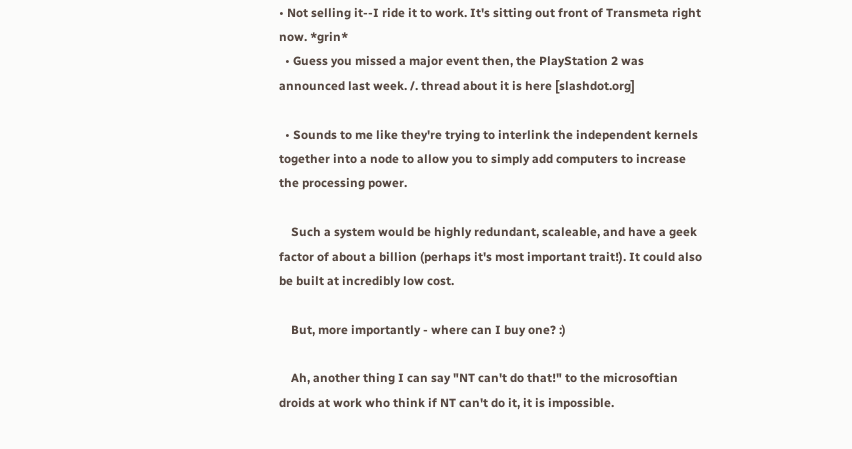• Not selling it--I ride it to work. It's sitting out front of Transmeta right now. *grin*
  • Guess you missed a major event then, the PlayStation 2 was announced last week. /. thread about it is here [slashdot.org]

  • Sounds to me like they're trying to interlink the independent kernels together into a node to allow you to simply add computers to increase the processing power.

    Such a system would be highly redundant, scaleable, and have a geek factor of about a billion (perhaps it's most important trait!). It could also be built at incredibly low cost.

    But, more importantly - where can I buy one? :)

    Ah, another thing I can say "NT can't do that!" to the microsoftian droids at work who think if NT can't do it, it is impossible.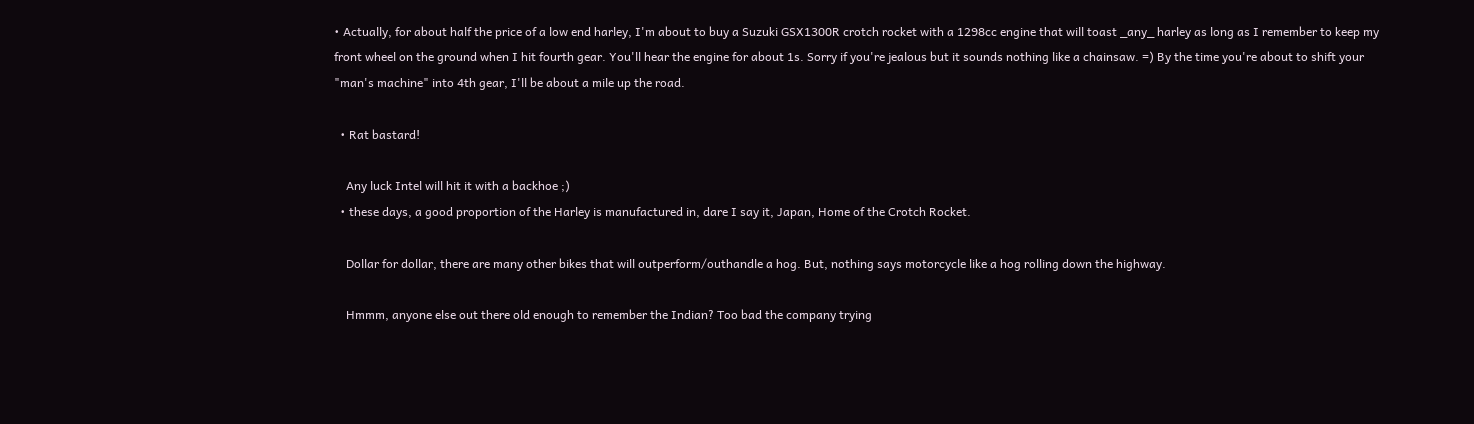• Actually, for about half the price of a low end harley, I'm about to buy a Suzuki GSX1300R crotch rocket with a 1298cc engine that will toast _any_ harley as long as I remember to keep my front wheel on the ground when I hit fourth gear. You'll hear the engine for about 1s. Sorry if you're jealous but it sounds nothing like a chainsaw. =) By the time you're about to shift your "man's machine" into 4th gear, I'll be about a mile up the road.

  • Rat bastard!

    Any luck Intel will hit it with a backhoe ;)
  • these days, a good proportion of the Harley is manufactured in, dare I say it, Japan, Home of the Crotch Rocket.

    Dollar for dollar, there are many other bikes that will outperform/outhandle a hog. But, nothing says motorcycle like a hog rolling down the highway.

    Hmmm, anyone else out there old enough to remember the Indian? Too bad the company trying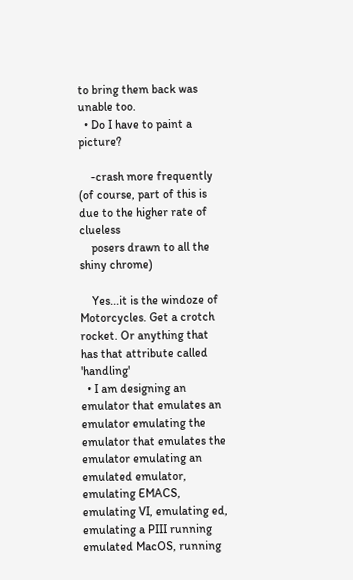to bring them back was unable too.
  • Do I have to paint a picture?

    -crash more frequently (of course, part of this is due to the higher rate of clueless
    posers drawn to all the shiny chrome)

    Yes...it is the windoze of Motorcycles. Get a crotch rocket. Or anything that has that attribute called 'handling'
  • I am designing an emulator that emulates an emulator emulating the emulator that emulates the emulator emulating an emulated emulator, emulating EMACS, emulating VI, emulating ed, emulating a PIII running emulated MacOS, running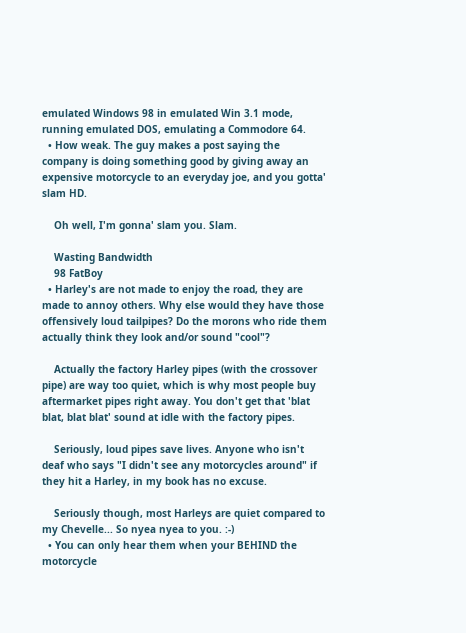emulated Windows 98 in emulated Win 3.1 mode, running emulated DOS, emulating a Commodore 64.
  • How weak. The guy makes a post saying the company is doing something good by giving away an expensive motorcycle to an everyday joe, and you gotta' slam HD.

    Oh well, I'm gonna' slam you. Slam.

    Wasting Bandwidth
    98 FatBoy
  • Harley's are not made to enjoy the road, they are made to annoy others. Why else would they have those offensively loud tailpipes? Do the morons who ride them actually think they look and/or sound "cool"?

    Actually the factory Harley pipes (with the crossover pipe) are way too quiet, which is why most people buy aftermarket pipes right away. You don't get that 'blat blat, blat blat' sound at idle with the factory pipes.

    Seriously, loud pipes save lives. Anyone who isn't deaf who says "I didn't see any motorcycles around" if they hit a Harley, in my book has no excuse.

    Seriously though, most Harleys are quiet compared to my Chevelle... So nyea nyea to you. :-)
  • You can only hear them when your BEHIND the motorcycle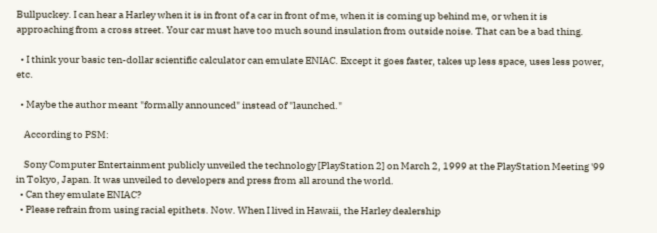Bullpuckey. I can hear a Harley when it is in front of a car in front of me, when it is coming up behind me, or when it is approaching from a cross street. Your car must have too much sound insulation from outside noise. That can be a bad thing.

  • I think your basic ten-dollar scientific calculator can emulate ENIAC. Except it goes faster, takes up less space, uses less power, etc.

  • Maybe the author meant "formally announced" instead of "launched."

    According to PSM:

    Sony Computer Entertainment publicly unveiled the technology [PlayStation 2] on March 2, 1999 at the PlayStation Meeting '99 in Tokyo, Japan. It was unveiled to developers and press from all around the world.
  • Can they emulate ENIAC?
  • Please refrain from using racial epithets. Now. When I lived in Hawaii, the Harley dealership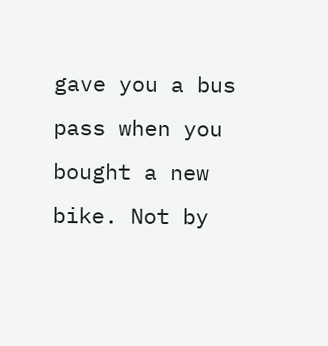gave you a bus pass when you bought a new bike. Not by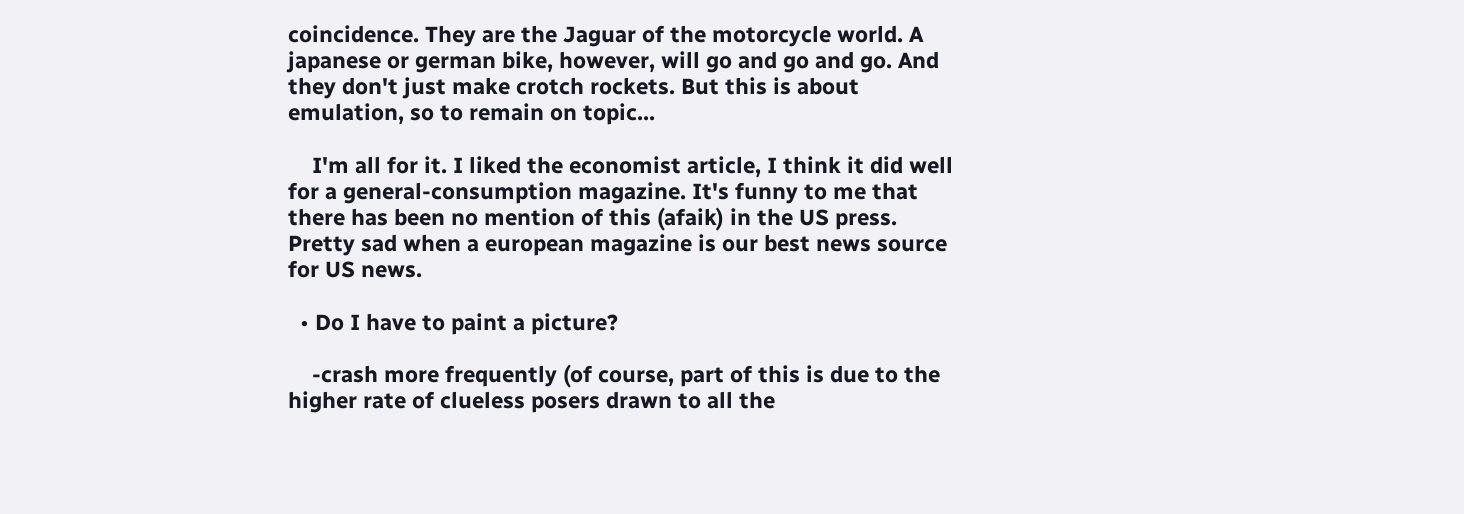coincidence. They are the Jaguar of the motorcycle world. A japanese or german bike, however, will go and go and go. And they don't just make crotch rockets. But this is about emulation, so to remain on topic...

    I'm all for it. I liked the economist article, I think it did well for a general-consumption magazine. It's funny to me that there has been no mention of this (afaik) in the US press. Pretty sad when a european magazine is our best news source for US news.

  • Do I have to paint a picture?

    -crash more frequently (of course, part of this is due to the higher rate of clueless posers drawn to all the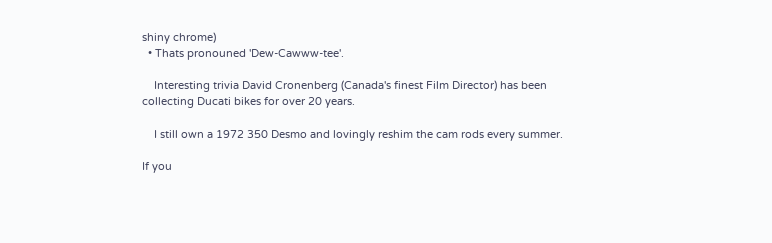shiny chrome)
  • Thats pronouned 'Dew-Cawww-tee'.

    Interesting trivia David Cronenberg (Canada's finest Film Director) has been collecting Ducati bikes for over 20 years.

    I still own a 1972 350 Desmo and lovingly reshim the cam rods every summer.

If you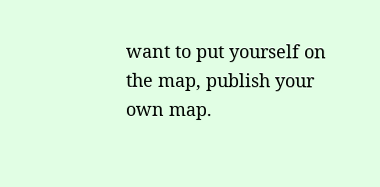want to put yourself on the map, publish your own map.